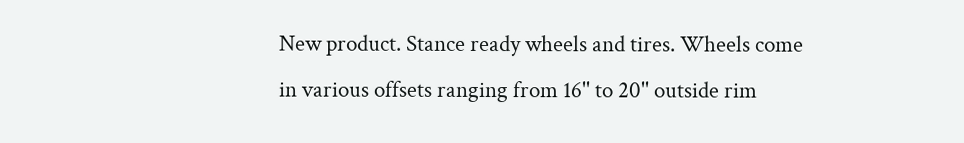New product. Stance ready wheels and tires. Wheels come in various offsets ranging from 16'' to 20'' outside rim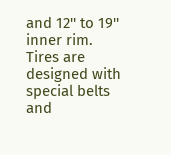and 12'' to 19'' inner rim. Tires are designed with special belts and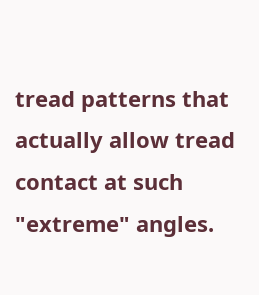tread patterns that actually allow tread contact at such "extreme" angles.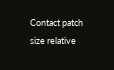Contact patch size relative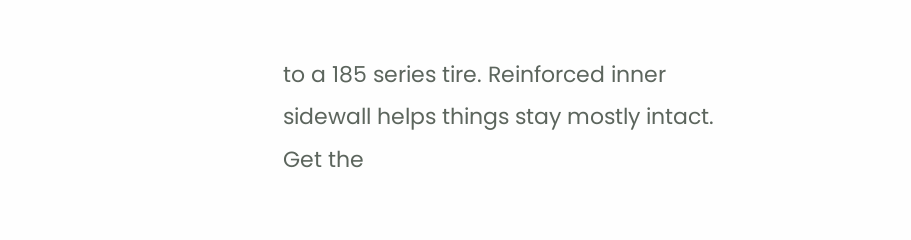to a 185 series tire. Reinforced inner sidewall helps things stay mostly intact. Get the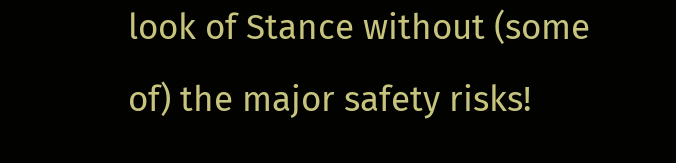look of Stance without (some of) the major safety risks!